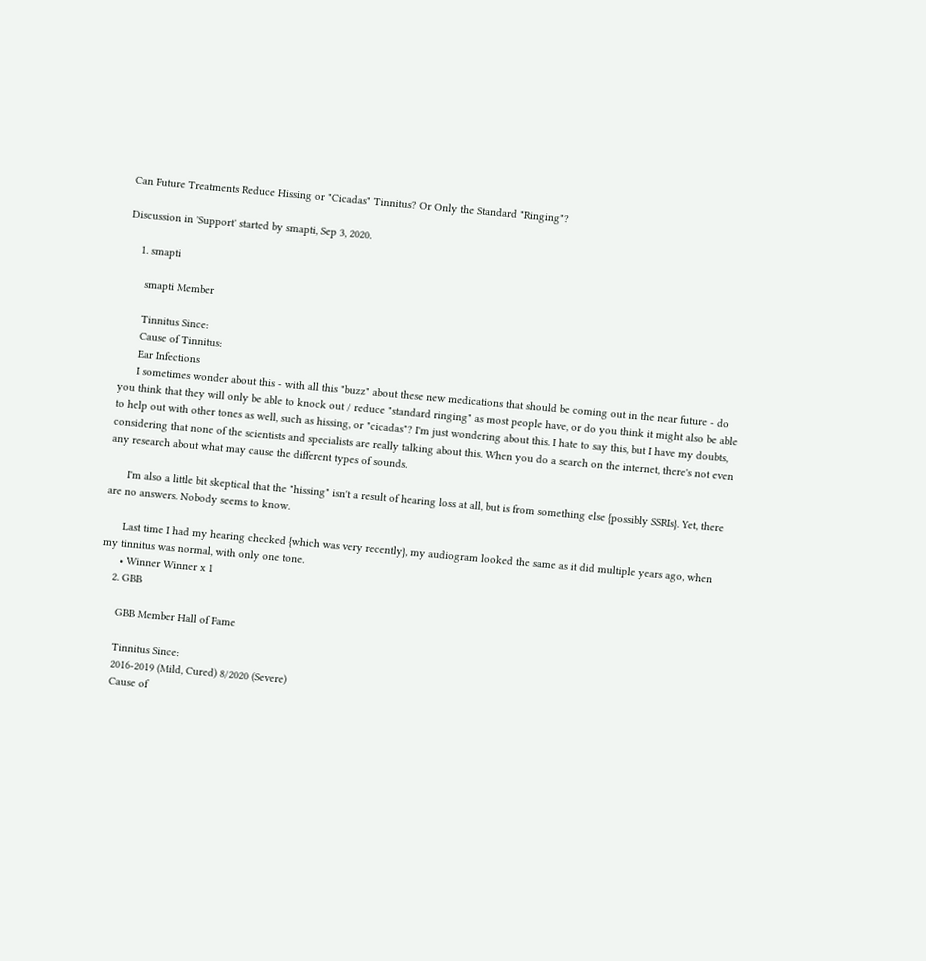Can Future Treatments Reduce Hissing or "Cicadas" Tinnitus? Or Only the Standard "Ringing"?

Discussion in 'Support' started by smapti, Sep 3, 2020.

    1. smapti

      smapti Member

      Tinnitus Since:
      Cause of Tinnitus:
      Ear Infections
      I sometimes wonder about this - with all this "buzz" about these new medications that should be coming out in the near future - do you think that they will only be able to knock out / reduce "standard ringing" as most people have, or do you think it might also be able to help out with other tones as well, such as hissing, or "cicadas"? I'm just wondering about this. I hate to say this, but I have my doubts, considering that none of the scientists and specialists are really talking about this. When you do a search on the internet, there's not even any research about what may cause the different types of sounds.

      I'm also a little bit skeptical that the "hissing" isn't a result of hearing loss at all, but is from something else {possibly SSRIs}. Yet, there are no answers. Nobody seems to know.

      Last time I had my hearing checked {which was very recently}, my audiogram looked the same as it did multiple years ago, when my tinnitus was normal, with only one tone.
      • Winner Winner x 1
    2. GBB

      GBB Member Hall of Fame

      Tinnitus Since:
      2016-2019 (Mild, Cured) 8/2020 (Severe)
      Cause of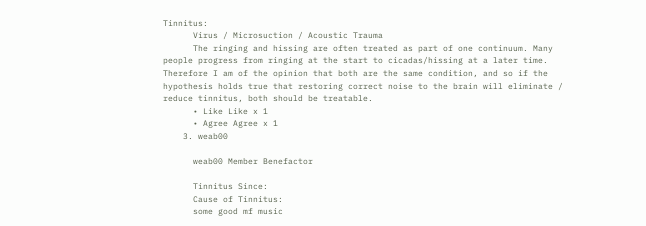Tinnitus:
      Virus / Microsuction / Acoustic Trauma
      The ringing and hissing are often treated as part of one continuum. Many people progress from ringing at the start to cicadas/hissing at a later time. Therefore I am of the opinion that both are the same condition, and so if the hypothesis holds true that restoring correct noise to the brain will eliminate / reduce tinnitus, both should be treatable.
      • Like Like x 1
      • Agree Agree x 1
    3. weab00

      weab00 Member Benefactor

      Tinnitus Since:
      Cause of Tinnitus:
      some good mf music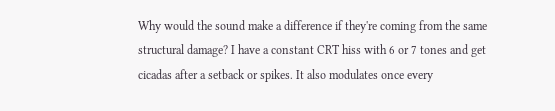Why would the sound make a difference if they're coming from the same structural damage? I have a constant CRT hiss with 6 or 7 tones and get cicadas after a setback or spikes. It also modulates once every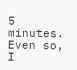5 minutes. Even so, I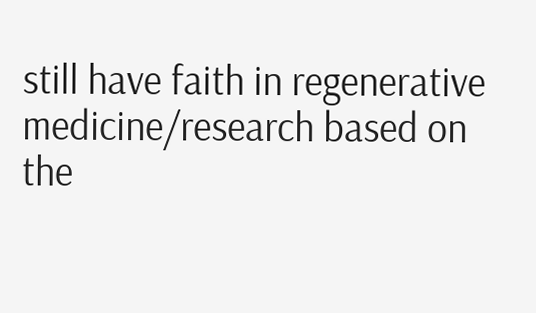still have faith in regenerative medicine/research based on the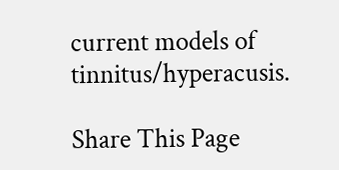current models of tinnitus/hyperacusis.

Share This Page